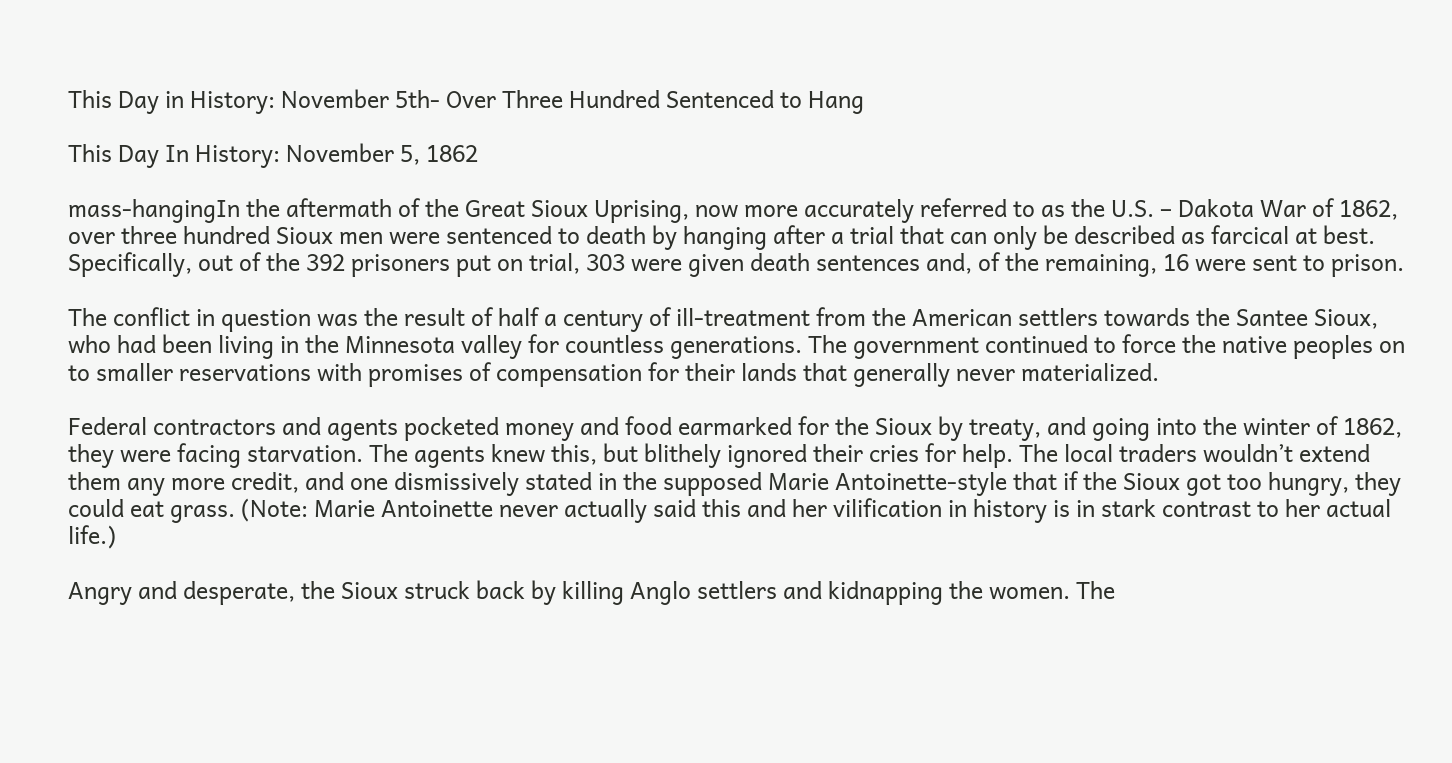This Day in History: November 5th- Over Three Hundred Sentenced to Hang

This Day In History: November 5, 1862

mass-hangingIn the aftermath of the Great Sioux Uprising, now more accurately referred to as the U.S. – Dakota War of 1862, over three hundred Sioux men were sentenced to death by hanging after a trial that can only be described as farcical at best. Specifically, out of the 392 prisoners put on trial, 303 were given death sentences and, of the remaining, 16 were sent to prison.

The conflict in question was the result of half a century of ill-treatment from the American settlers towards the Santee Sioux, who had been living in the Minnesota valley for countless generations. The government continued to force the native peoples on to smaller reservations with promises of compensation for their lands that generally never materialized.

Federal contractors and agents pocketed money and food earmarked for the Sioux by treaty, and going into the winter of 1862, they were facing starvation. The agents knew this, but blithely ignored their cries for help. The local traders wouldn’t extend them any more credit, and one dismissively stated in the supposed Marie Antoinette-style that if the Sioux got too hungry, they could eat grass. (Note: Marie Antoinette never actually said this and her vilification in history is in stark contrast to her actual life.)

Angry and desperate, the Sioux struck back by killing Anglo settlers and kidnapping the women. The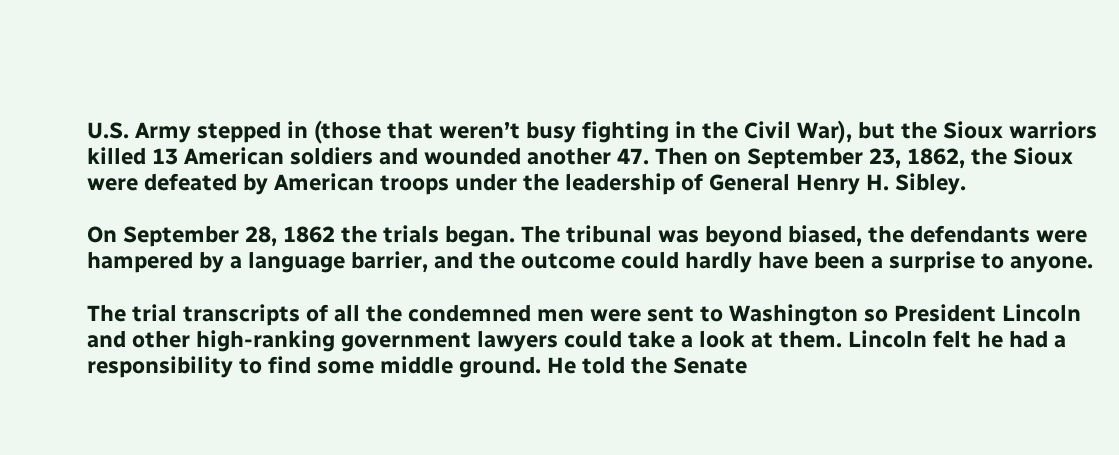U.S. Army stepped in (those that weren’t busy fighting in the Civil War), but the Sioux warriors killed 13 American soldiers and wounded another 47. Then on September 23, 1862, the Sioux were defeated by American troops under the leadership of General Henry H. Sibley.

On September 28, 1862 the trials began. The tribunal was beyond biased, the defendants were hampered by a language barrier, and the outcome could hardly have been a surprise to anyone.

The trial transcripts of all the condemned men were sent to Washington so President Lincoln and other high-ranking government lawyers could take a look at them. Lincoln felt he had a responsibility to find some middle ground. He told the Senate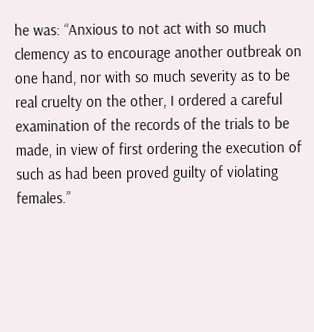he was: “Anxious to not act with so much clemency as to encourage another outbreak on one hand, nor with so much severity as to be real cruelty on the other, I ordered a careful examination of the records of the trials to be made, in view of first ordering the execution of such as had been proved guilty of violating females.”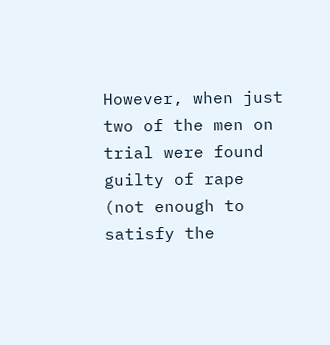However, when just two of the men on trial were found guilty of rape (not enough to satisfy the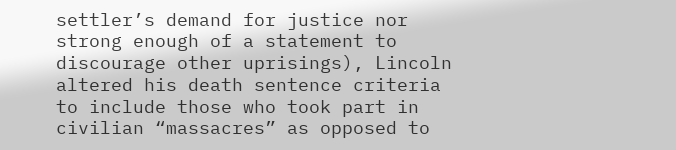settler’s demand for justice nor strong enough of a statement to discourage other uprisings), Lincoln altered his death sentence criteria to include those who took part in civilian “massacres” as opposed to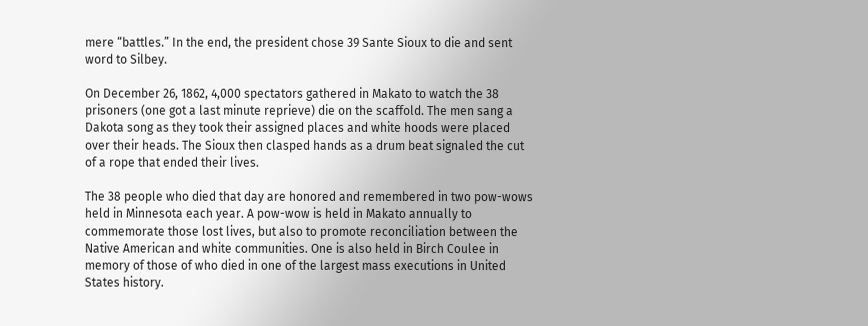mere “battles.” In the end, the president chose 39 Sante Sioux to die and sent word to Silbey.

On December 26, 1862, 4,000 spectators gathered in Makato to watch the 38 prisoners (one got a last minute reprieve) die on the scaffold. The men sang a Dakota song as they took their assigned places and white hoods were placed over their heads. The Sioux then clasped hands as a drum beat signaled the cut of a rope that ended their lives.

The 38 people who died that day are honored and remembered in two pow-wows held in Minnesota each year. A pow-wow is held in Makato annually to commemorate those lost lives, but also to promote reconciliation between the Native American and white communities. One is also held in Birch Coulee in memory of those of who died in one of the largest mass executions in United States history.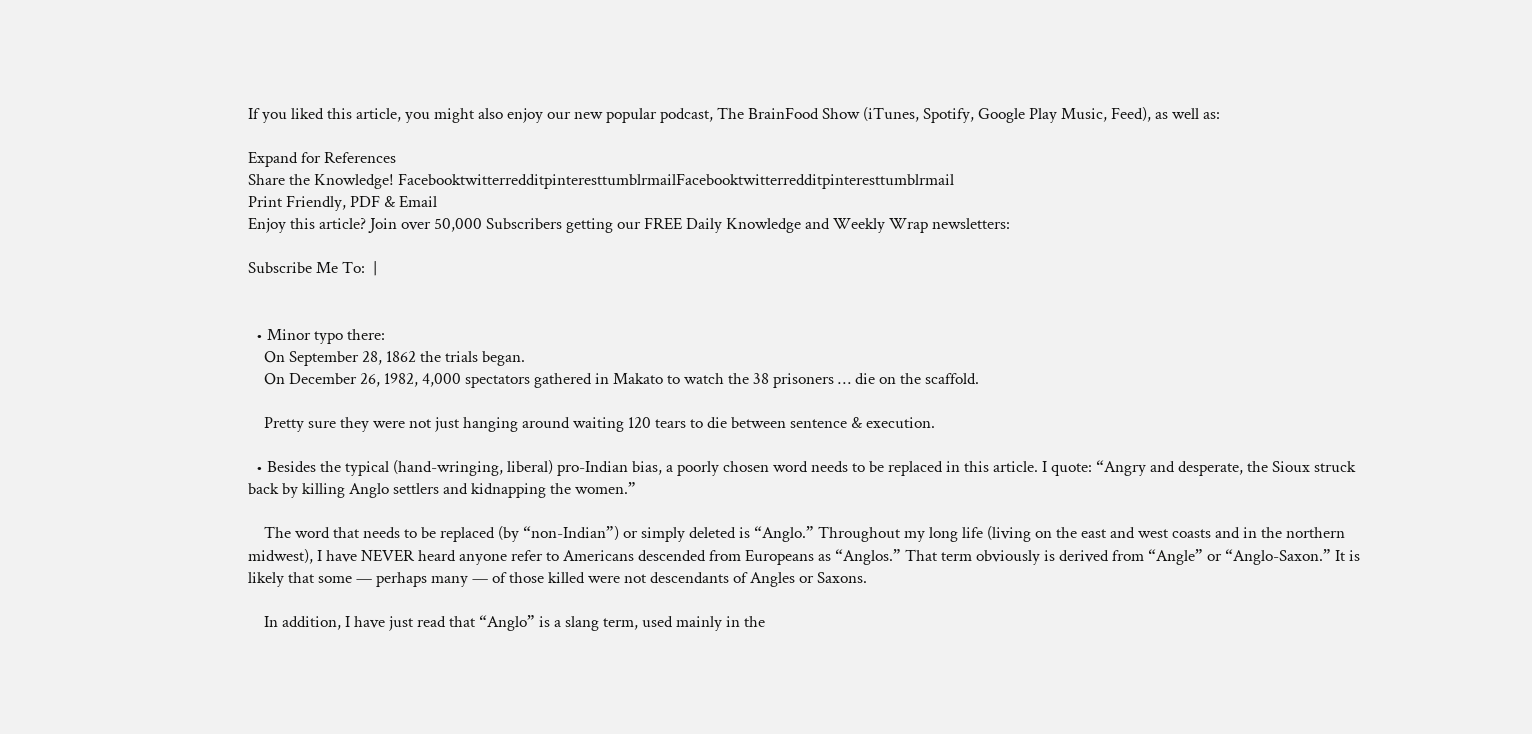If you liked this article, you might also enjoy our new popular podcast, The BrainFood Show (iTunes, Spotify, Google Play Music, Feed), as well as:

Expand for References
Share the Knowledge! FacebooktwitterredditpinteresttumblrmailFacebooktwitterredditpinteresttumblrmail
Print Friendly, PDF & Email
Enjoy this article? Join over 50,000 Subscribers getting our FREE Daily Knowledge and Weekly Wrap newsletters:

Subscribe Me To:  |


  • Minor typo there:
    On September 28, 1862 the trials began.
    On December 26, 1982, 4,000 spectators gathered in Makato to watch the 38 prisoners … die on the scaffold.

    Pretty sure they were not just hanging around waiting 120 tears to die between sentence & execution.

  • Besides the typical (hand-wringing, liberal) pro-Indian bias, a poorly chosen word needs to be replaced in this article. I quote: “Angry and desperate, the Sioux struck back by killing Anglo settlers and kidnapping the women.”

    The word that needs to be replaced (by “non-Indian”) or simply deleted is “Anglo.” Throughout my long life (living on the east and west coasts and in the northern midwest), I have NEVER heard anyone refer to Americans descended from Europeans as “Anglos.” That term obviously is derived from “Angle” or “Anglo-Saxon.” It is likely that some — perhaps many — of those killed were not descendants of Angles or Saxons.

    In addition, I have just read that “Anglo” is a slang term, used mainly in the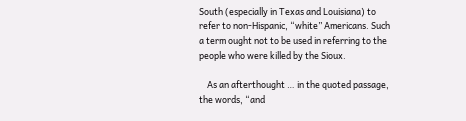South (especially in Texas and Louisiana) to refer to non-Hispanic, “white” Americans. Such a term ought not to be used in referring to the people who were killed by the Sioux.

    As an afterthought … in the quoted passage, the words, “and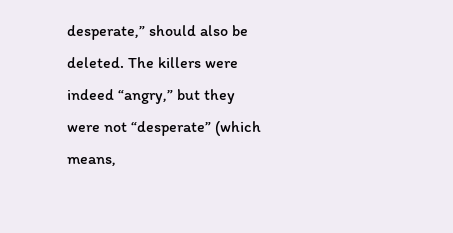desperate,” should also be deleted. The killers were indeed “angry,” but they were not “desperate” (which means,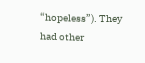“hopeless”). They had other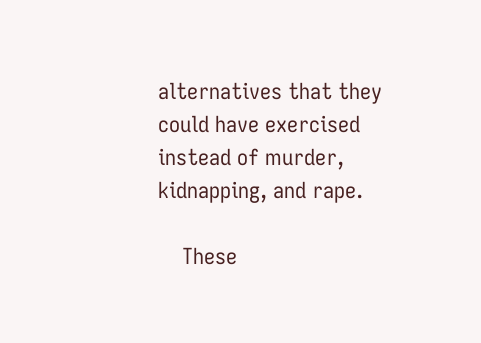alternatives that they could have exercised instead of murder, kidnapping, and rape.

    These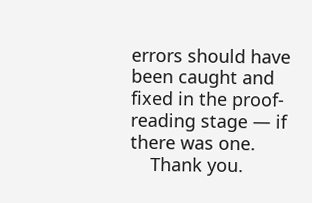errors should have been caught and fixed in the proof-reading stage — if there was one.
    Thank you.